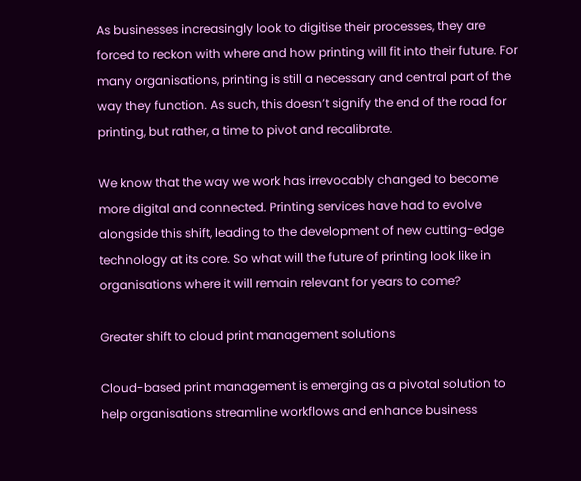As businesses increasingly look to digitise their processes, they are forced to reckon with where and how printing will fit into their future. For many organisations, printing is still a necessary and central part of the way they function. As such, this doesn’t signify the end of the road for printing, but rather, a time to pivot and recalibrate.

We know that the way we work has irrevocably changed to become more digital and connected. Printing services have had to evolve alongside this shift, leading to the development of new cutting-edge technology at its core. So what will the future of printing look like in organisations where it will remain relevant for years to come?

Greater shift to cloud print management solutions

Cloud-based print management is emerging as a pivotal solution to help organisations streamline workflows and enhance business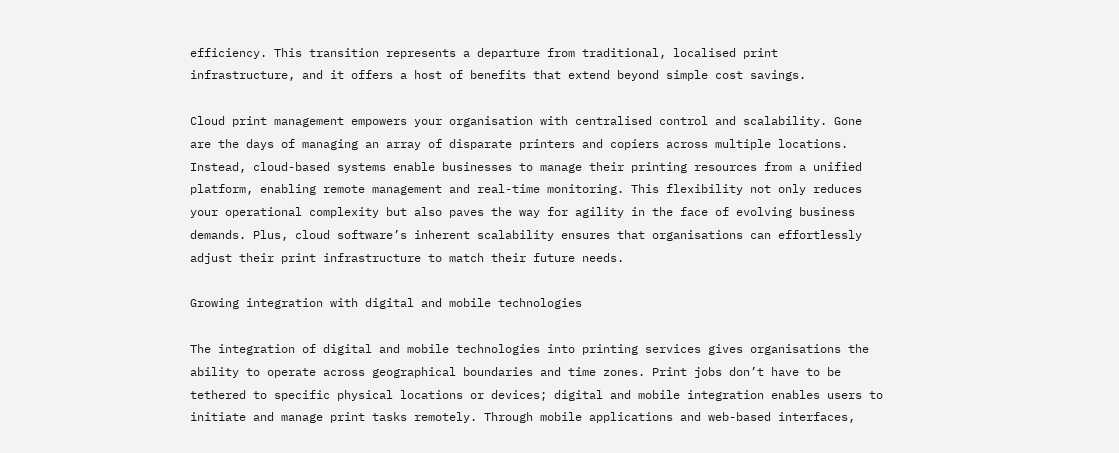efficiency. This transition represents a departure from traditional, localised print infrastructure, and it offers a host of benefits that extend beyond simple cost savings.

Cloud print management empowers your organisation with centralised control and scalability. Gone are the days of managing an array of disparate printers and copiers across multiple locations. Instead, cloud-based systems enable businesses to manage their printing resources from a unified platform, enabling remote management and real-time monitoring. This flexibility not only reduces your operational complexity but also paves the way for agility in the face of evolving business demands. Plus, cloud software’s inherent scalability ensures that organisations can effortlessly adjust their print infrastructure to match their future needs.

Growing integration with digital and mobile technologies

The integration of digital and mobile technologies into printing services gives organisations the ability to operate across geographical boundaries and time zones. Print jobs don’t have to be tethered to specific physical locations or devices; digital and mobile integration enables users to initiate and manage print tasks remotely. Through mobile applications and web-based interfaces,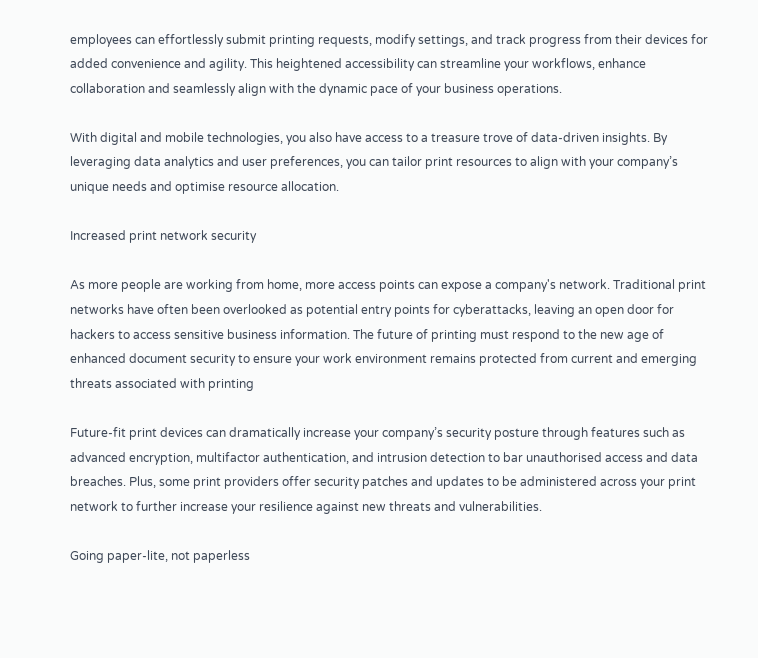employees can effortlessly submit printing requests, modify settings, and track progress from their devices for added convenience and agility. This heightened accessibility can streamline your workflows, enhance collaboration and seamlessly align with the dynamic pace of your business operations.

With digital and mobile technologies, you also have access to a treasure trove of data-driven insights. By leveraging data analytics and user preferences, you can tailor print resources to align with your company’s unique needs and optimise resource allocation.

Increased print network security

As more people are working from home, more access points can expose a company's network. Traditional print networks have often been overlooked as potential entry points for cyberattacks, leaving an open door for hackers to access sensitive business information. The future of printing must respond to the new age of enhanced document security to ensure your work environment remains protected from current and emerging threats associated with printing

Future-fit print devices can dramatically increase your company’s security posture through features such as advanced encryption, multifactor authentication, and intrusion detection to bar unauthorised access and data breaches. Plus, some print providers offer security patches and updates to be administered across your print network to further increase your resilience against new threats and vulnerabilities.

Going paper-lite, not paperless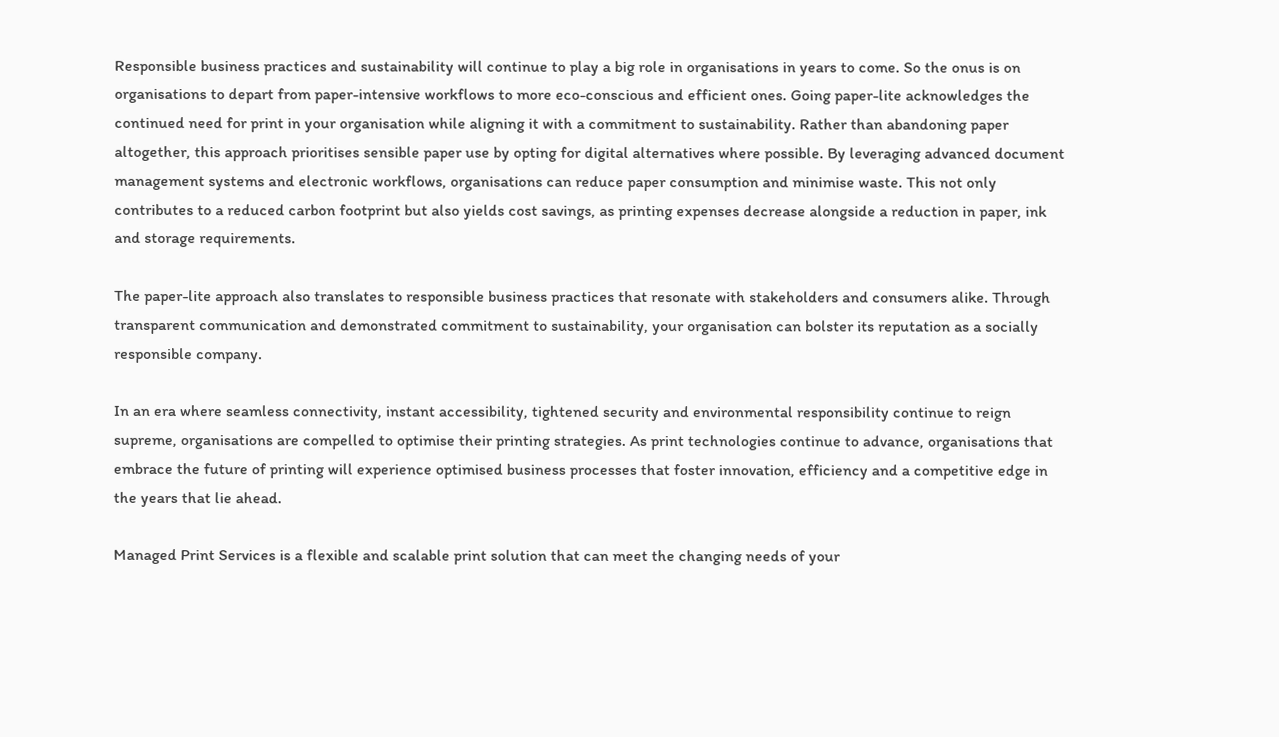Responsible business practices and sustainability will continue to play a big role in organisations in years to come. So the onus is on organisations to depart from paper-intensive workflows to more eco-conscious and efficient ones. Going paper-lite acknowledges the continued need for print in your organisation while aligning it with a commitment to sustainability. Rather than abandoning paper altogether, this approach prioritises sensible paper use by opting for digital alternatives where possible. By leveraging advanced document management systems and electronic workflows, organisations can reduce paper consumption and minimise waste. This not only contributes to a reduced carbon footprint but also yields cost savings, as printing expenses decrease alongside a reduction in paper, ink and storage requirements.

The paper-lite approach also translates to responsible business practices that resonate with stakeholders and consumers alike. Through transparent communication and demonstrated commitment to sustainability, your organisation can bolster its reputation as a socially responsible company.

In an era where seamless connectivity, instant accessibility, tightened security and environmental responsibility continue to reign supreme, organisations are compelled to optimise their printing strategies. As print technologies continue to advance, organisations that embrace the future of printing will experience optimised business processes that foster innovation, efficiency and a competitive edge in the years that lie ahead.

Managed Print Services is a flexible and scalable print solution that can meet the changing needs of your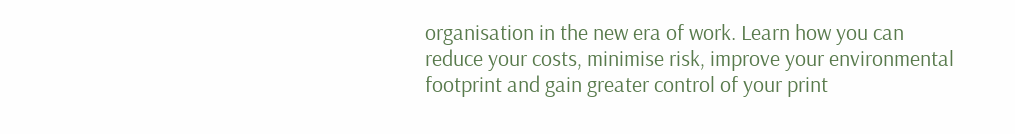organisation in the new era of work. Learn how you can reduce your costs, minimise risk, improve your environmental footprint and gain greater control of your print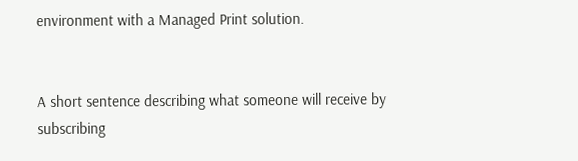environment with a Managed Print solution.


A short sentence describing what someone will receive by subscribing